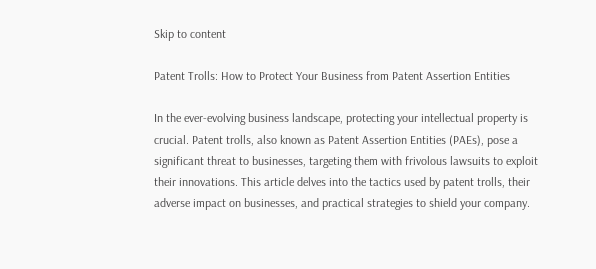Skip to content

Patent Trolls: How to Protect Your Business from Patent Assertion Entities

In the ever-evolving business landscape, protecting your intellectual property is crucial. Patent trolls, also known as Patent Assertion Entities (PAEs), pose a significant threat to businesses, targeting them with frivolous lawsuits to exploit their innovations. This article delves into the tactics used by patent trolls, their adverse impact on businesses, and practical strategies to shield your company.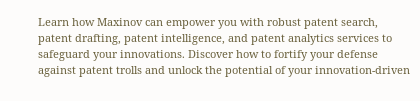Learn how Maxinov can empower you with robust patent search, patent drafting, patent intelligence, and patent analytics services to safeguard your innovations. Discover how to fortify your defense against patent trolls and unlock the potential of your innovation-driven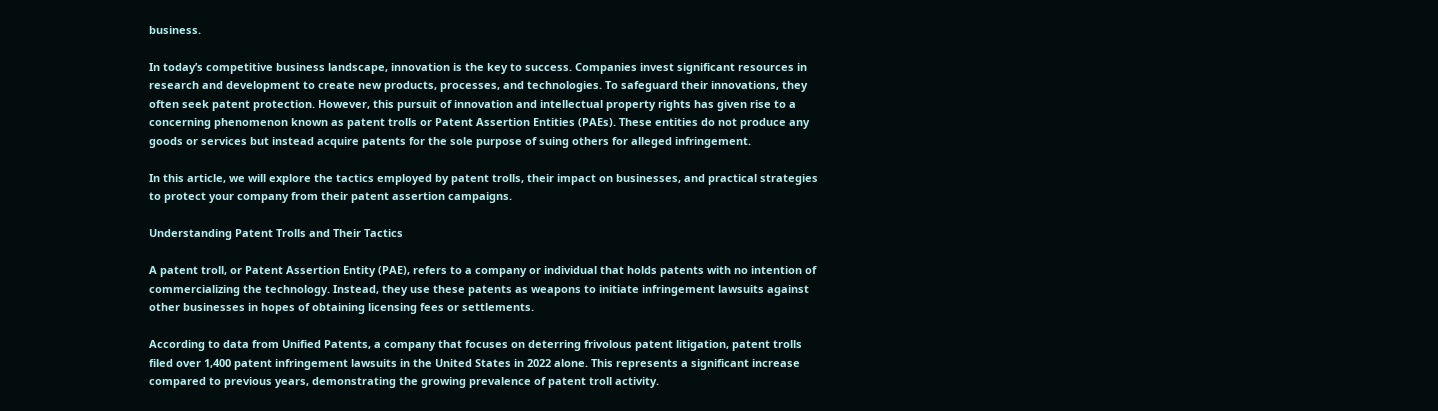business.

In today’s competitive business landscape, innovation is the key to success. Companies invest significant resources in research and development to create new products, processes, and technologies. To safeguard their innovations, they often seek patent protection. However, this pursuit of innovation and intellectual property rights has given rise to a concerning phenomenon known as patent trolls or Patent Assertion Entities (PAEs). These entities do not produce any goods or services but instead acquire patents for the sole purpose of suing others for alleged infringement.

In this article, we will explore the tactics employed by patent trolls, their impact on businesses, and practical strategies to protect your company from their patent assertion campaigns.

Understanding Patent Trolls and Their Tactics

A patent troll, or Patent Assertion Entity (PAE), refers to a company or individual that holds patents with no intention of commercializing the technology. Instead, they use these patents as weapons to initiate infringement lawsuits against other businesses in hopes of obtaining licensing fees or settlements.

According to data from Unified Patents, a company that focuses on deterring frivolous patent litigation, patent trolls filed over 1,400 patent infringement lawsuits in the United States in 2022 alone. This represents a significant increase compared to previous years, demonstrating the growing prevalence of patent troll activity.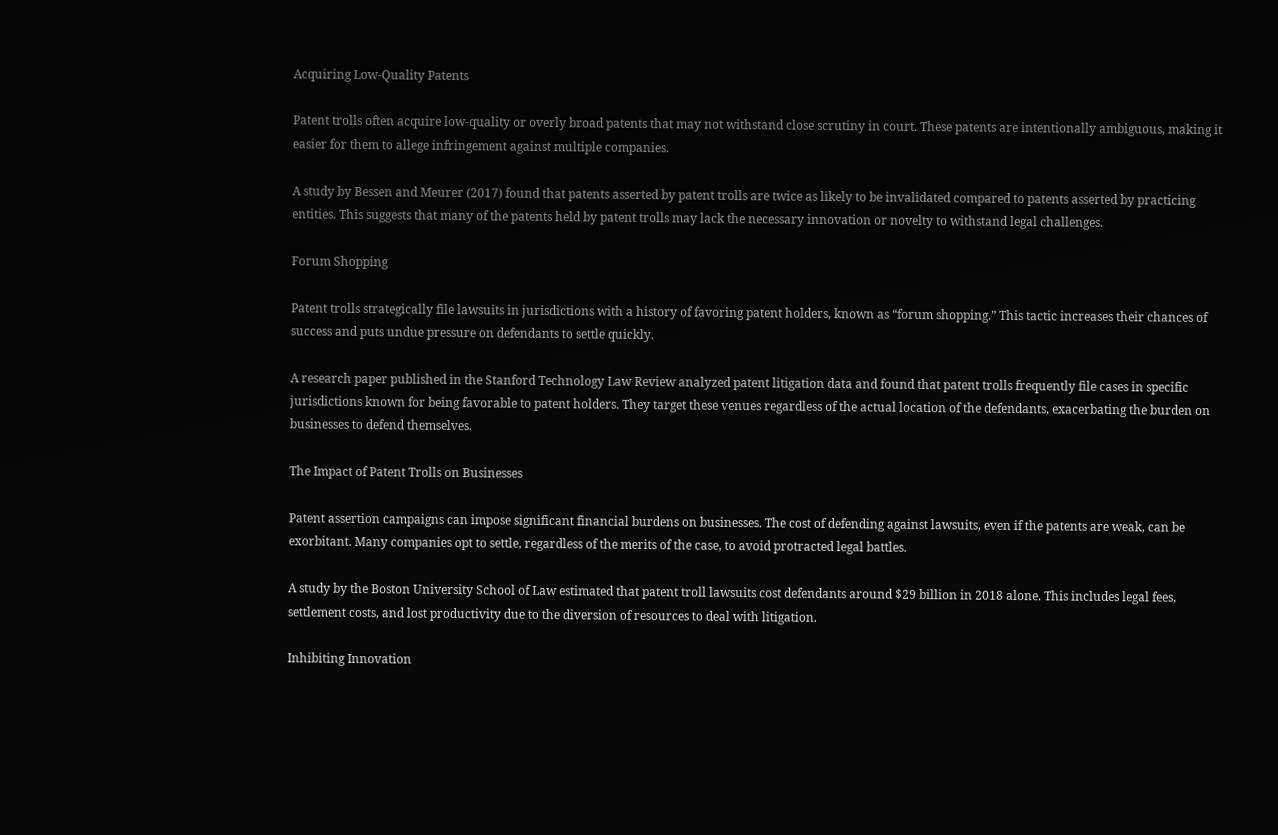Acquiring Low-Quality Patents

Patent trolls often acquire low-quality or overly broad patents that may not withstand close scrutiny in court. These patents are intentionally ambiguous, making it easier for them to allege infringement against multiple companies.

A study by Bessen and Meurer (2017) found that patents asserted by patent trolls are twice as likely to be invalidated compared to patents asserted by practicing entities. This suggests that many of the patents held by patent trolls may lack the necessary innovation or novelty to withstand legal challenges.

Forum Shopping

Patent trolls strategically file lawsuits in jurisdictions with a history of favoring patent holders, known as “forum shopping.” This tactic increases their chances of success and puts undue pressure on defendants to settle quickly.

A research paper published in the Stanford Technology Law Review analyzed patent litigation data and found that patent trolls frequently file cases in specific jurisdictions known for being favorable to patent holders. They target these venues regardless of the actual location of the defendants, exacerbating the burden on businesses to defend themselves.

The Impact of Patent Trolls on Businesses

Patent assertion campaigns can impose significant financial burdens on businesses. The cost of defending against lawsuits, even if the patents are weak, can be exorbitant. Many companies opt to settle, regardless of the merits of the case, to avoid protracted legal battles.

A study by the Boston University School of Law estimated that patent troll lawsuits cost defendants around $29 billion in 2018 alone. This includes legal fees, settlement costs, and lost productivity due to the diversion of resources to deal with litigation.

Inhibiting Innovation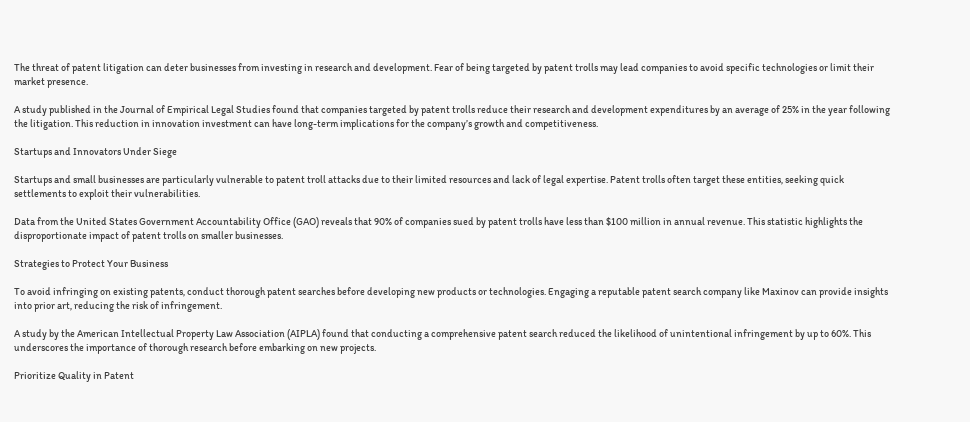The threat of patent litigation can deter businesses from investing in research and development. Fear of being targeted by patent trolls may lead companies to avoid specific technologies or limit their market presence.

A study published in the Journal of Empirical Legal Studies found that companies targeted by patent trolls reduce their research and development expenditures by an average of 25% in the year following the litigation. This reduction in innovation investment can have long-term implications for the company’s growth and competitiveness.

Startups and Innovators Under Siege

Startups and small businesses are particularly vulnerable to patent troll attacks due to their limited resources and lack of legal expertise. Patent trolls often target these entities, seeking quick settlements to exploit their vulnerabilities.

Data from the United States Government Accountability Office (GAO) reveals that 90% of companies sued by patent trolls have less than $100 million in annual revenue. This statistic highlights the disproportionate impact of patent trolls on smaller businesses.

Strategies to Protect Your Business

To avoid infringing on existing patents, conduct thorough patent searches before developing new products or technologies. Engaging a reputable patent search company like Maxinov can provide insights into prior art, reducing the risk of infringement.

A study by the American Intellectual Property Law Association (AIPLA) found that conducting a comprehensive patent search reduced the likelihood of unintentional infringement by up to 60%. This underscores the importance of thorough research before embarking on new projects.

Prioritize Quality in Patent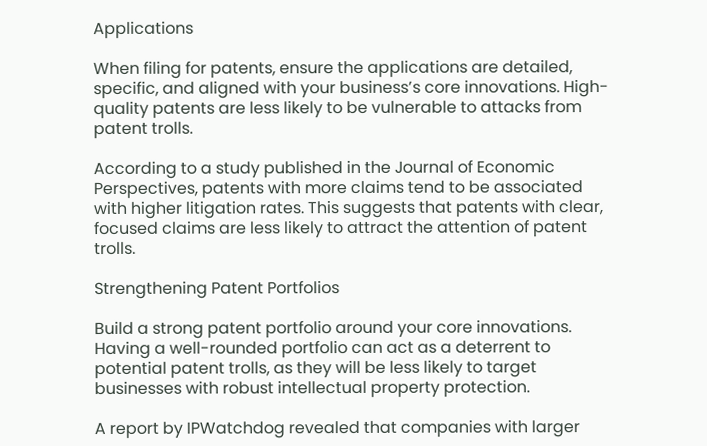Applications

When filing for patents, ensure the applications are detailed, specific, and aligned with your business’s core innovations. High-quality patents are less likely to be vulnerable to attacks from patent trolls.

According to a study published in the Journal of Economic Perspectives, patents with more claims tend to be associated with higher litigation rates. This suggests that patents with clear, focused claims are less likely to attract the attention of patent trolls.

Strengthening Patent Portfolios

Build a strong patent portfolio around your core innovations. Having a well-rounded portfolio can act as a deterrent to potential patent trolls, as they will be less likely to target businesses with robust intellectual property protection.

A report by IPWatchdog revealed that companies with larger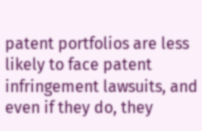patent portfolios are less likely to face patent infringement lawsuits, and even if they do, they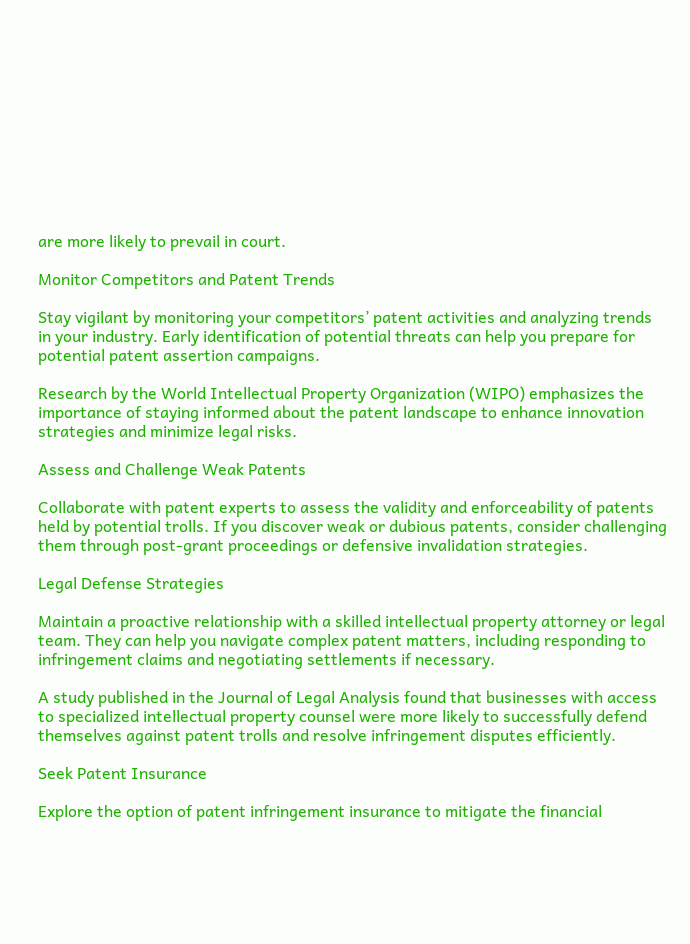are more likely to prevail in court.

Monitor Competitors and Patent Trends

Stay vigilant by monitoring your competitors’ patent activities and analyzing trends in your industry. Early identification of potential threats can help you prepare for potential patent assertion campaigns.

Research by the World Intellectual Property Organization (WIPO) emphasizes the importance of staying informed about the patent landscape to enhance innovation strategies and minimize legal risks.

Assess and Challenge Weak Patents

Collaborate with patent experts to assess the validity and enforceability of patents held by potential trolls. If you discover weak or dubious patents, consider challenging them through post-grant proceedings or defensive invalidation strategies.

Legal Defense Strategies

Maintain a proactive relationship with a skilled intellectual property attorney or legal team. They can help you navigate complex patent matters, including responding to infringement claims and negotiating settlements if necessary.

A study published in the Journal of Legal Analysis found that businesses with access to specialized intellectual property counsel were more likely to successfully defend themselves against patent trolls and resolve infringement disputes efficiently.

Seek Patent Insurance

Explore the option of patent infringement insurance to mitigate the financial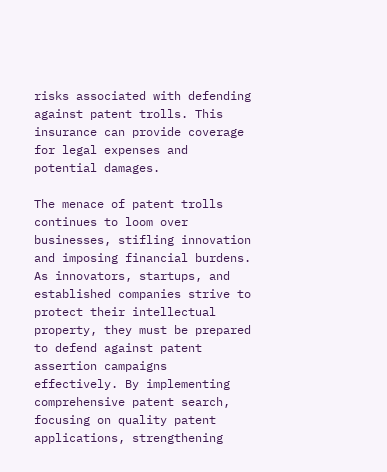risks associated with defending against patent trolls. This insurance can provide coverage for legal expenses and potential damages.

The menace of patent trolls continues to loom over businesses, stifling innovation and imposing financial burdens. As innovators, startups, and established companies strive to protect their intellectual property, they must be prepared to defend against patent assertion campaigns effectively. By implementing comprehensive patent search, focusing on quality patent applications, strengthening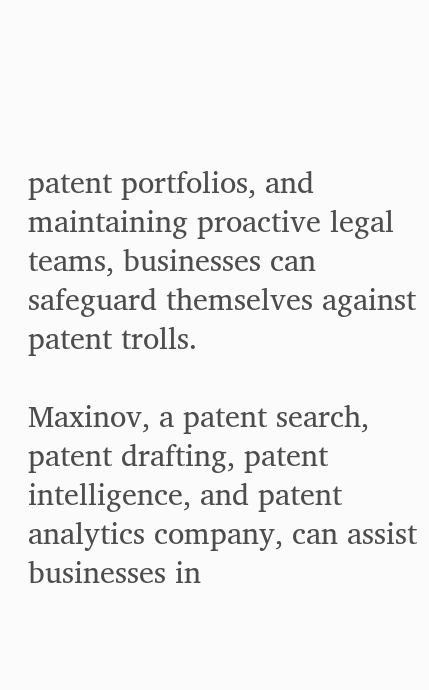patent portfolios, and maintaining proactive legal teams, businesses can safeguard themselves against patent trolls.

Maxinov, a patent search, patent drafting, patent intelligence, and patent analytics company, can assist businesses in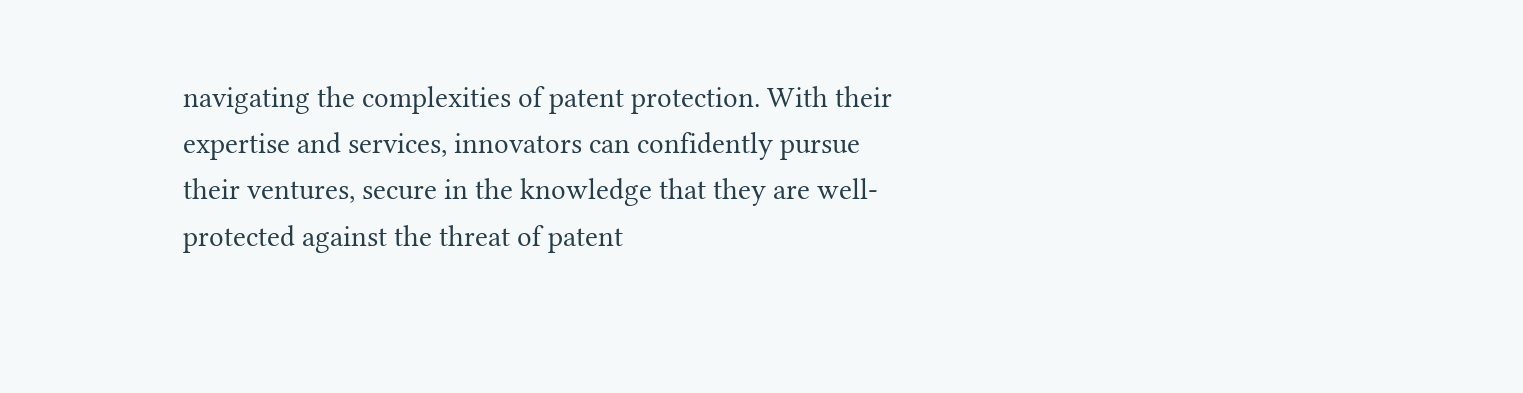navigating the complexities of patent protection. With their expertise and services, innovators can confidently pursue their ventures, secure in the knowledge that they are well-protected against the threat of patent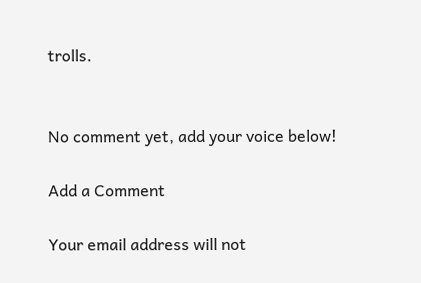trolls.


No comment yet, add your voice below!

Add a Comment

Your email address will not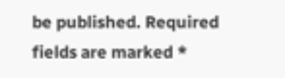be published. Required fields are marked *